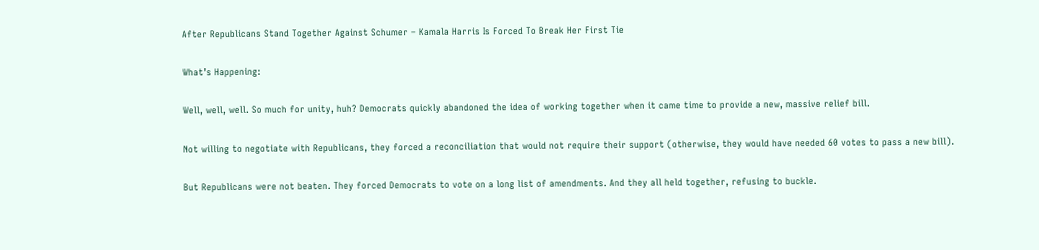After Republicans Stand Together Against Schumer – Kamala Harris Is Forced To Break Her First Tie

What’s Happening:

Well, well, well. So much for unity, huh? Democrats quickly abandoned the idea of working together when it came time to provide a new, massive relief bill.

Not willing to negotiate with Republicans, they forced a reconciliation that would not require their support (otherwise, they would have needed 60 votes to pass a new bill).

But Republicans were not beaten. They forced Democrats to vote on a long list of amendments. And they all held together, refusing to buckle.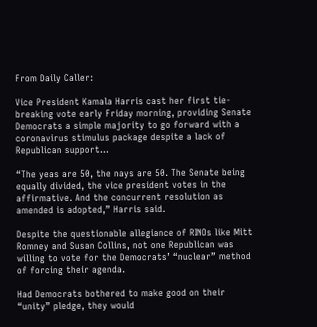From Daily Caller:

Vice President Kamala Harris cast her first tie-breaking vote early Friday morning, providing Senate Democrats a simple majority to go forward with a coronavirus stimulus package despite a lack of Republican support…

“The yeas are 50, the nays are 50. The Senate being equally divided, the vice president votes in the affirmative. And the concurrent resolution as amended is adopted,” Harris said.

Despite the questionable allegiance of RINOs like Mitt Romney and Susan Collins, not one Republican was willing to vote for the Democrats’ “nuclear” method of forcing their agenda.

Had Democrats bothered to make good on their “unity” pledge, they would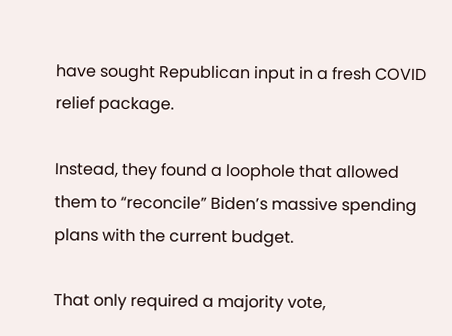have sought Republican input in a fresh COVID relief package.

Instead, they found a loophole that allowed them to “reconcile” Biden’s massive spending plans with the current budget.

That only required a majority vote,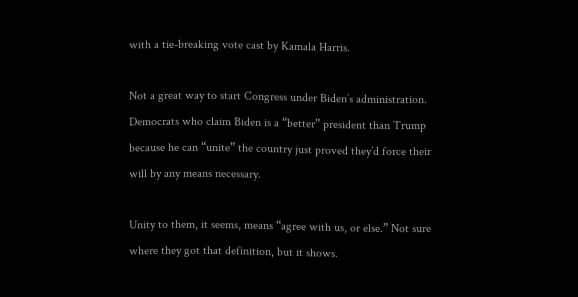with a tie-breaking vote cast by Kamala Harris.

Not a great way to start Congress under Biden’s administration. Democrats who claim Biden is a “better” president than Trump because he can “unite” the country just proved they’d force their will by any means necessary.

Unity to them, it seems, means “agree with us, or else.” Not sure where they got that definition, but it shows.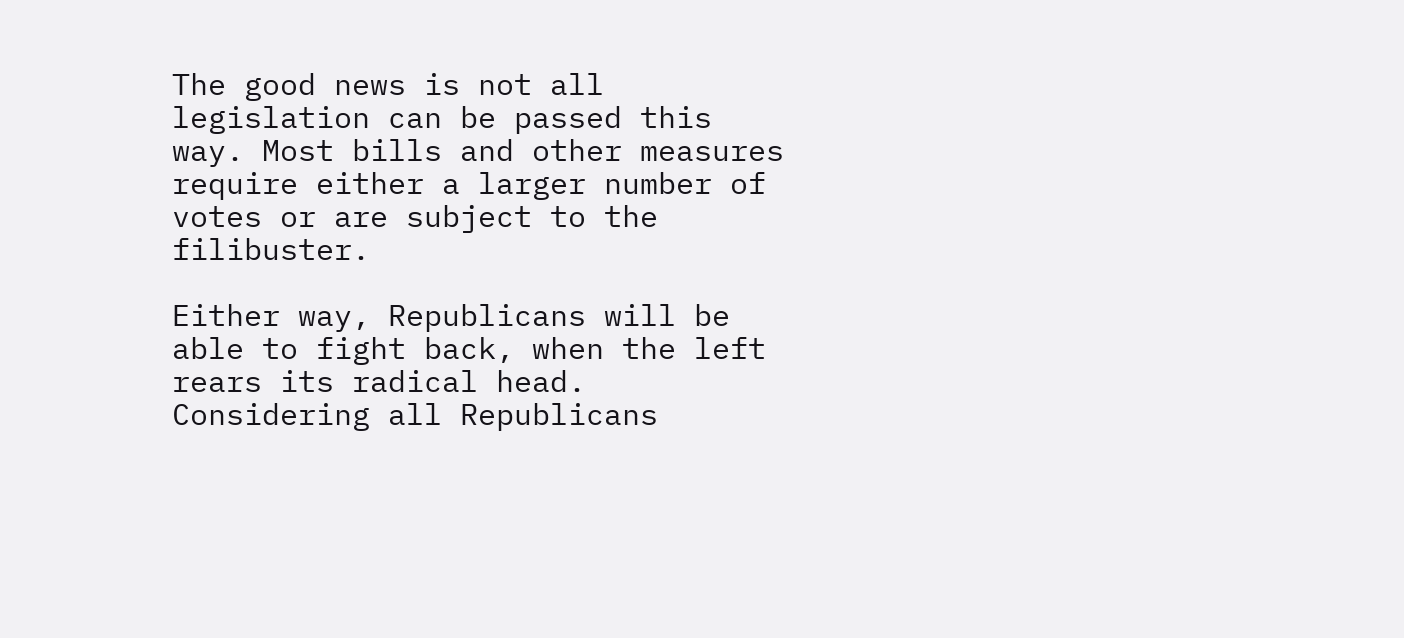The good news is not all legislation can be passed this way. Most bills and other measures require either a larger number of votes or are subject to the filibuster.

Either way, Republicans will be able to fight back, when the left rears its radical head. Considering all Republicans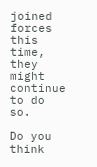joined forces this time, they might continue to do so.

Do you think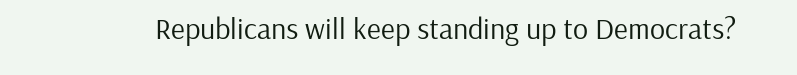Republicans will keep standing up to Democrats?